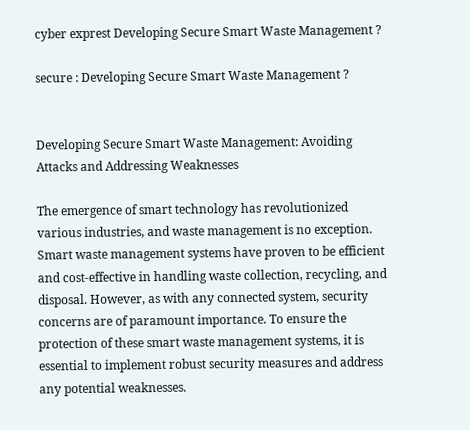cyber exprest Developing Secure Smart Waste Management ?

secure : Developing Secure Smart Waste Management ?


Developing Secure Smart Waste Management: Avoiding Attacks and Addressing Weaknesses

The emergence of smart technology has revolutionized various industries, and waste management is no exception. Smart waste management systems have proven to be efficient and cost-effective in handling waste collection, recycling, and disposal. However, as with any connected system, security concerns are of paramount importance. To ensure the protection of these smart waste management systems, it is essential to implement robust security measures and address any potential weaknesses.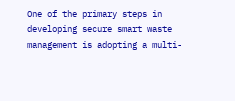One of the primary steps in developing secure smart waste management is adopting a multi-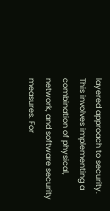layered approach to security. This involves implementing a combination of physical, network, and software security measures. For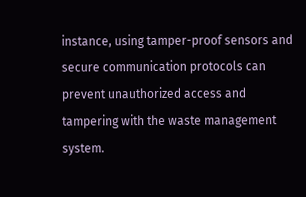instance, using tamper-proof sensors and secure communication protocols can prevent unauthorized access and tampering with the waste management system.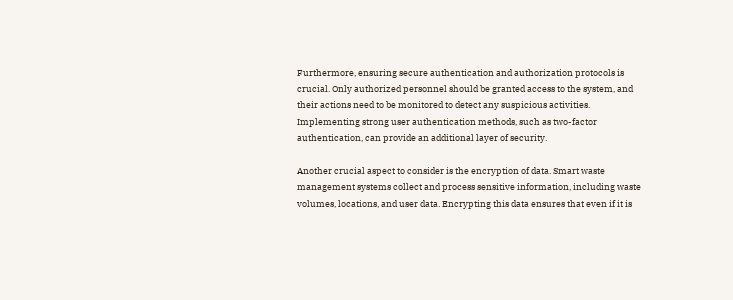Furthermore, ensuring secure authentication and authorization protocols is crucial. Only authorized personnel should be granted access to the system, and their actions need to be monitored to detect any suspicious activities. Implementing strong user authentication methods, such as two-factor authentication, can provide an additional layer of security.

Another crucial aspect to consider is the encryption of data. Smart waste management systems collect and process sensitive information, including waste volumes, locations, and user data. Encrypting this data ensures that even if it is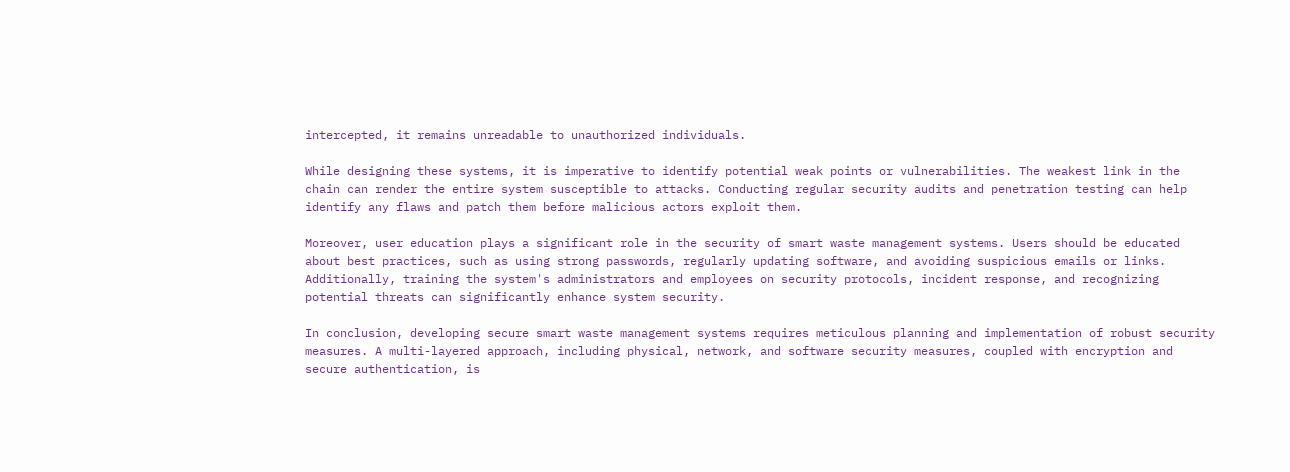intercepted, it remains unreadable to unauthorized individuals.

While designing these systems, it is imperative to identify potential weak points or vulnerabilities. The weakest link in the chain can render the entire system susceptible to attacks. Conducting regular security audits and penetration testing can help identify any flaws and patch them before malicious actors exploit them.

Moreover, user education plays a significant role in the security of smart waste management systems. Users should be educated about best practices, such as using strong passwords, regularly updating software, and avoiding suspicious emails or links. Additionally, training the system's administrators and employees on security protocols, incident response, and recognizing potential threats can significantly enhance system security.

In conclusion, developing secure smart waste management systems requires meticulous planning and implementation of robust security measures. A multi-layered approach, including physical, network, and software security measures, coupled with encryption and secure authentication, is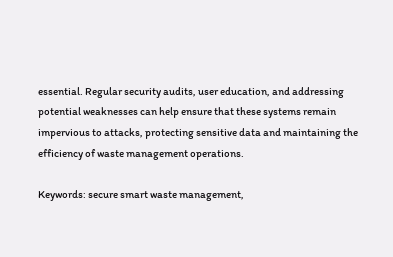essential. Regular security audits, user education, and addressing potential weaknesses can help ensure that these systems remain impervious to attacks, protecting sensitive data and maintaining the efficiency of waste management operations.

Keywords: secure smart waste management,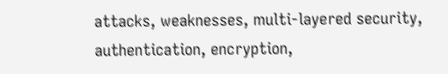attacks, weaknesses, multi-layered security, authentication, encryption,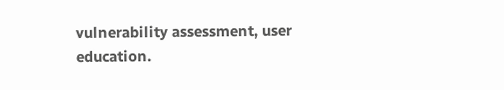vulnerability assessment, user education.